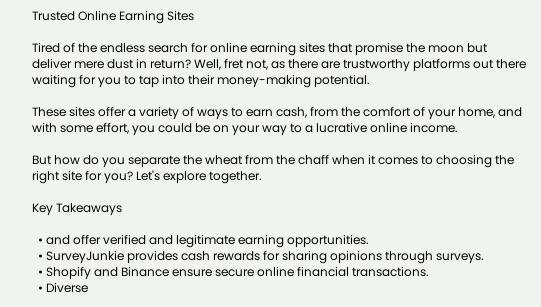Trusted Online Earning Sites

Tired of the endless search for online earning sites that promise the moon but deliver mere dust in return? Well, fret not, as there are trustworthy platforms out there waiting for you to tap into their money-making potential.

These sites offer a variety of ways to earn cash, from the comfort of your home, and with some effort, you could be on your way to a lucrative online income.

But how do you separate the wheat from the chaff when it comes to choosing the right site for you? Let's explore together.

Key Takeaways

  • and offer verified and legitimate earning opportunities.
  • SurveyJunkie provides cash rewards for sharing opinions through surveys.
  • Shopify and Binance ensure secure online financial transactions.
  • Diverse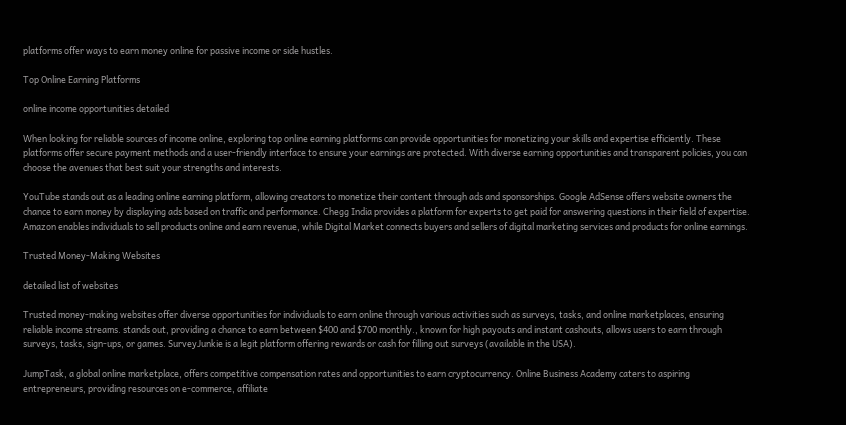platforms offer ways to earn money online for passive income or side hustles.

Top Online Earning Platforms

online income opportunities detailed

When looking for reliable sources of income online, exploring top online earning platforms can provide opportunities for monetizing your skills and expertise efficiently. These platforms offer secure payment methods and a user-friendly interface to ensure your earnings are protected. With diverse earning opportunities and transparent policies, you can choose the avenues that best suit your strengths and interests.

YouTube stands out as a leading online earning platform, allowing creators to monetize their content through ads and sponsorships. Google AdSense offers website owners the chance to earn money by displaying ads based on traffic and performance. Chegg India provides a platform for experts to get paid for answering questions in their field of expertise. Amazon enables individuals to sell products online and earn revenue, while Digital Market connects buyers and sellers of digital marketing services and products for online earnings.

Trusted Money-Making Websites

detailed list of websites

Trusted money-making websites offer diverse opportunities for individuals to earn online through various activities such as surveys, tasks, and online marketplaces, ensuring reliable income streams. stands out, providing a chance to earn between $400 and $700 monthly., known for high payouts and instant cashouts, allows users to earn through surveys, tasks, sign-ups, or games. SurveyJunkie is a legit platform offering rewards or cash for filling out surveys (available in the USA).

JumpTask, a global online marketplace, offers competitive compensation rates and opportunities to earn cryptocurrency. Online Business Academy caters to aspiring entrepreneurs, providing resources on e-commerce, affiliate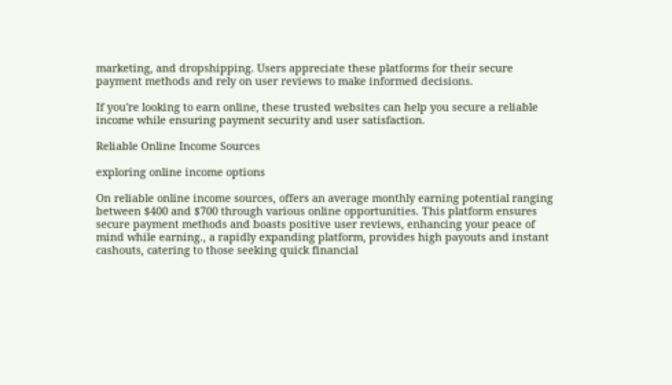marketing, and dropshipping. Users appreciate these platforms for their secure payment methods and rely on user reviews to make informed decisions.

If you're looking to earn online, these trusted websites can help you secure a reliable income while ensuring payment security and user satisfaction.

Reliable Online Income Sources

exploring online income options

On reliable online income sources, offers an average monthly earning potential ranging between $400 and $700 through various online opportunities. This platform ensures secure payment methods and boasts positive user reviews, enhancing your peace of mind while earning., a rapidly expanding platform, provides high payouts and instant cashouts, catering to those seeking quick financial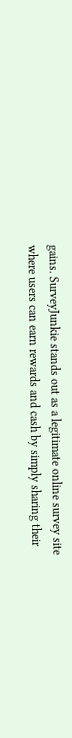gains. SurveyJunkie stands out as a legitimate online survey site where users can earn rewards and cash by simply sharing their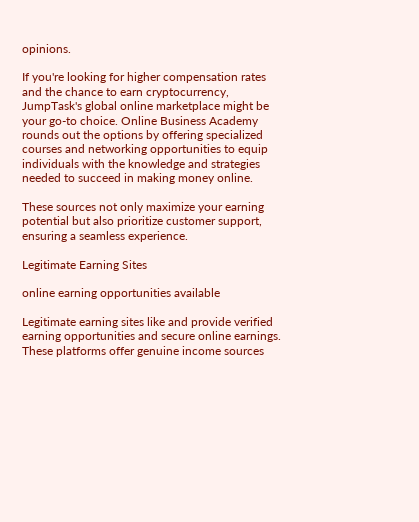opinions.

If you're looking for higher compensation rates and the chance to earn cryptocurrency, JumpTask's global online marketplace might be your go-to choice. Online Business Academy rounds out the options by offering specialized courses and networking opportunities to equip individuals with the knowledge and strategies needed to succeed in making money online.

These sources not only maximize your earning potential but also prioritize customer support, ensuring a seamless experience.

Legitimate Earning Sites

online earning opportunities available

Legitimate earning sites like and provide verified earning opportunities and secure online earnings. These platforms offer genuine income sources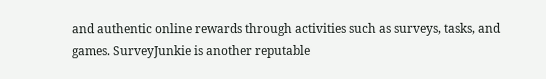and authentic online rewards through activities such as surveys, tasks, and games. SurveyJunkie is another reputable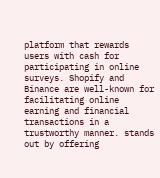platform that rewards users with cash for participating in online surveys. Shopify and Binance are well-known for facilitating online earning and financial transactions in a trustworthy manner. stands out by offering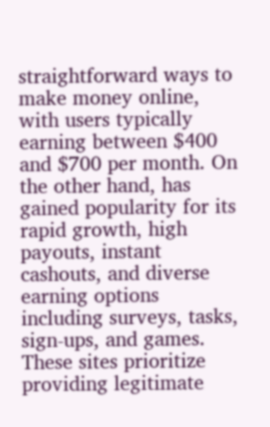straightforward ways to make money online, with users typically earning between $400 and $700 per month. On the other hand, has gained popularity for its rapid growth, high payouts, instant cashouts, and diverse earning options including surveys, tasks, sign-ups, and games. These sites prioritize providing legitimate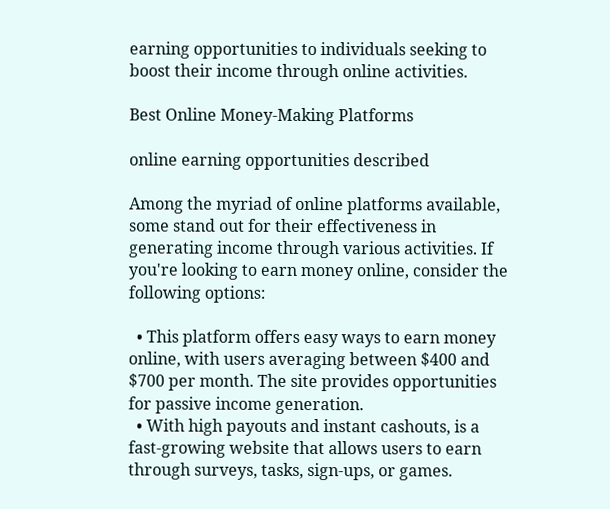earning opportunities to individuals seeking to boost their income through online activities.

Best Online Money-Making Platforms

online earning opportunities described

Among the myriad of online platforms available, some stand out for their effectiveness in generating income through various activities. If you're looking to earn money online, consider the following options:

  • This platform offers easy ways to earn money online, with users averaging between $400 and $700 per month. The site provides opportunities for passive income generation.
  • With high payouts and instant cashouts, is a fast-growing website that allows users to earn through surveys, tasks, sign-ups, or games.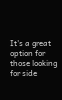It's a great option for those looking for side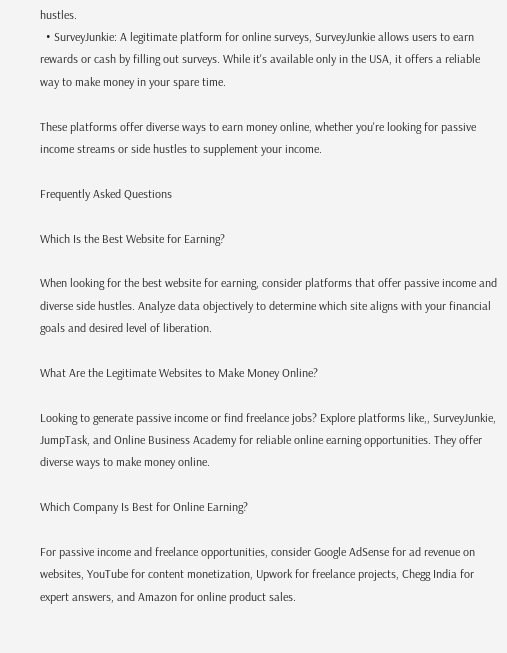hustles.
  • SurveyJunkie: A legitimate platform for online surveys, SurveyJunkie allows users to earn rewards or cash by filling out surveys. While it's available only in the USA, it offers a reliable way to make money in your spare time.

These platforms offer diverse ways to earn money online, whether you're looking for passive income streams or side hustles to supplement your income.

Frequently Asked Questions

Which Is the Best Website for Earning?

When looking for the best website for earning, consider platforms that offer passive income and diverse side hustles. Analyze data objectively to determine which site aligns with your financial goals and desired level of liberation.

What Are the Legitimate Websites to Make Money Online?

Looking to generate passive income or find freelance jobs? Explore platforms like,, SurveyJunkie, JumpTask, and Online Business Academy for reliable online earning opportunities. They offer diverse ways to make money online.

Which Company Is Best for Online Earning?

For passive income and freelance opportunities, consider Google AdSense for ad revenue on websites, YouTube for content monetization, Upwork for freelance projects, Chegg India for expert answers, and Amazon for online product sales.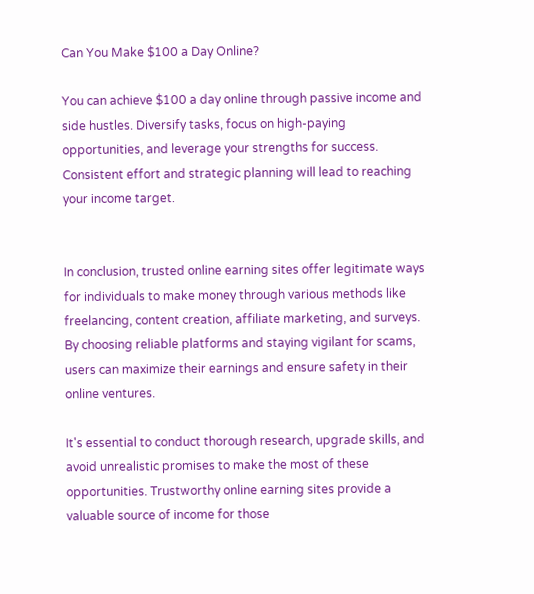Can You Make $100 a Day Online?

You can achieve $100 a day online through passive income and side hustles. Diversify tasks, focus on high-paying opportunities, and leverage your strengths for success. Consistent effort and strategic planning will lead to reaching your income target.


In conclusion, trusted online earning sites offer legitimate ways for individuals to make money through various methods like freelancing, content creation, affiliate marketing, and surveys. By choosing reliable platforms and staying vigilant for scams, users can maximize their earnings and ensure safety in their online ventures.

It's essential to conduct thorough research, upgrade skills, and avoid unrealistic promises to make the most of these opportunities. Trustworthy online earning sites provide a valuable source of income for those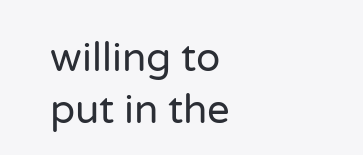willing to put in the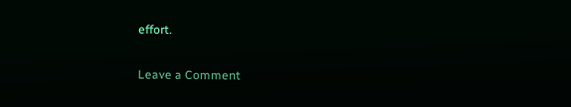effort.

Leave a Comment